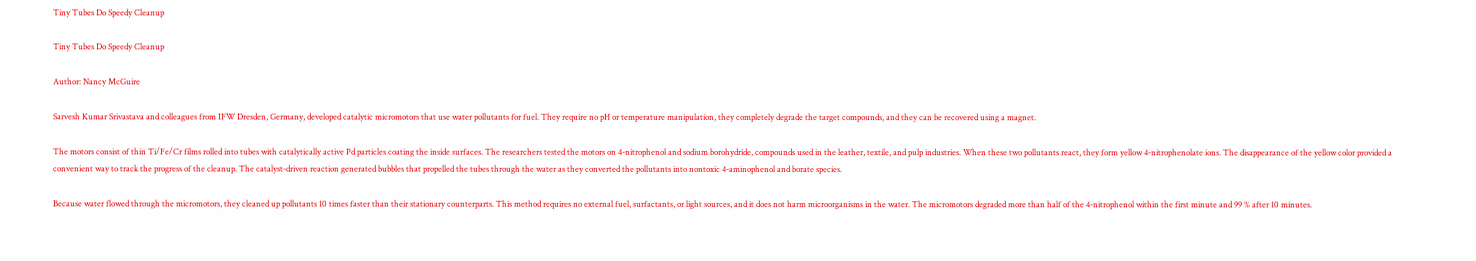Tiny Tubes Do Speedy Cleanup

Tiny Tubes Do Speedy Cleanup

Author: Nancy McGuire

Sarvesh Kumar Srivastava and colleagues from IFW Dresden, Germany, developed catalytic micromotors that use water pollutants for fuel. They require no pH or temperature manipulation, they completely degrade the target compounds, and they can be recovered using a magnet.

The motors consist of thin Ti/Fe/Cr films rolled into tubes with catalytically active Pd particles coating the inside surfaces. The researchers tested the motors on 4-nitrophenol and sodium borohydride, compounds used in the leather, textile, and pulp industries. When these two pollutants react, they form yellow 4-nitrophenolate ions. The disappearance of the yellow color provided a convenient way to track the progress of the cleanup. The catalyst-driven reaction generated bubbles that propelled the tubes through the water as they converted the pollutants into nontoxic 4-aminophenol and borate species.

Because water flowed through the micromotors, they cleaned up pollutants 10 times faster than their stationary counterparts. This method requires no external fuel, surfactants, or light sources, and it does not harm microorganisms in the water. The micromotors degraded more than half of the 4-nitrophenol within the first minute and 99 % after 10 minutes.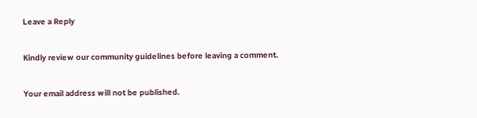Leave a Reply

Kindly review our community guidelines before leaving a comment.

Your email address will not be published.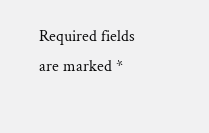Required fields are marked *